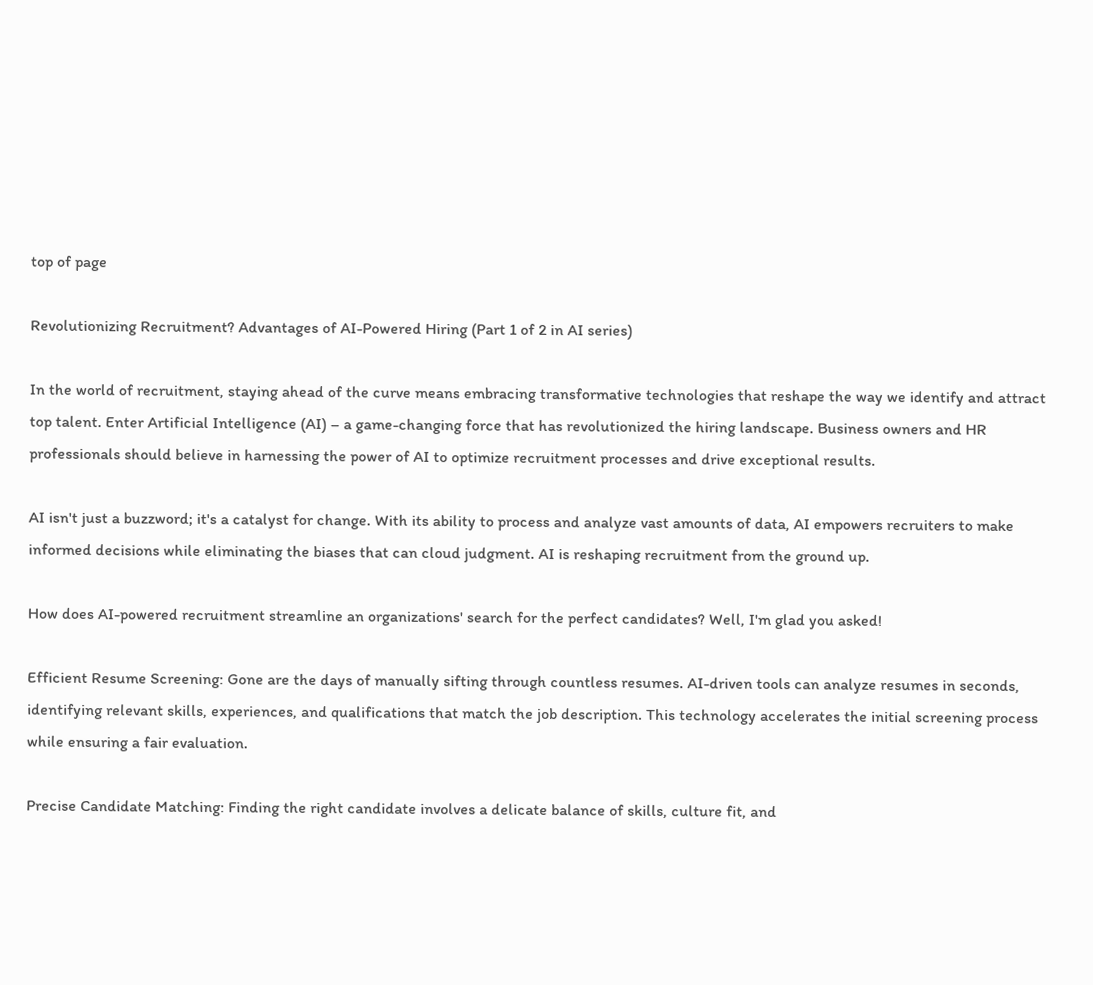top of page

Revolutionizing Recruitment? Advantages of AI-Powered Hiring (Part 1 of 2 in AI series)

In the world of recruitment, staying ahead of the curve means embracing transformative technologies that reshape the way we identify and attract top talent. Enter Artificial Intelligence (AI) – a game-changing force that has revolutionized the hiring landscape. Business owners and HR professionals should believe in harnessing the power of AI to optimize recruitment processes and drive exceptional results.

AI isn't just a buzzword; it's a catalyst for change. With its ability to process and analyze vast amounts of data, AI empowers recruiters to make informed decisions while eliminating the biases that can cloud judgment. AI is reshaping recruitment from the ground up.

How does AI-powered recruitment streamline an organizations' search for the perfect candidates? Well, I'm glad you asked!

Efficient Resume Screening: Gone are the days of manually sifting through countless resumes. AI-driven tools can analyze resumes in seconds, identifying relevant skills, experiences, and qualifications that match the job description. This technology accelerates the initial screening process while ensuring a fair evaluation.

Precise Candidate Matching: Finding the right candidate involves a delicate balance of skills, culture fit, and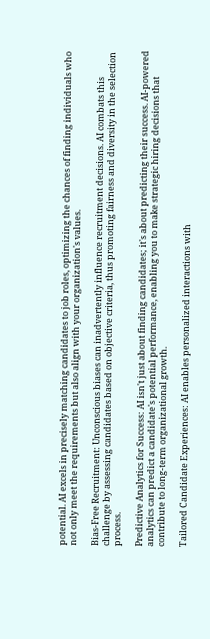potential. AI excels in precisely matching candidates to job roles, optimizing the chances of finding individuals who not only meet the requirements but also align with your organization's values.

Bias-Free Recruitment: Unconscious biases can inadvertently influence recruitment decisions. AI combats this challenge by assessing candidates based on objective criteria, thus promoting fairness and diversity in the selection process.

Predictive Analytics for Success: AI isn't just about finding candidates; it's about predicting their success. AI-powered analytics can predict a candidate's potential performance, enabling you to make strategic hiring decisions that contribute to long-term organizational growth.

Tailored Candidate Experiences: AI enables personalized interactions with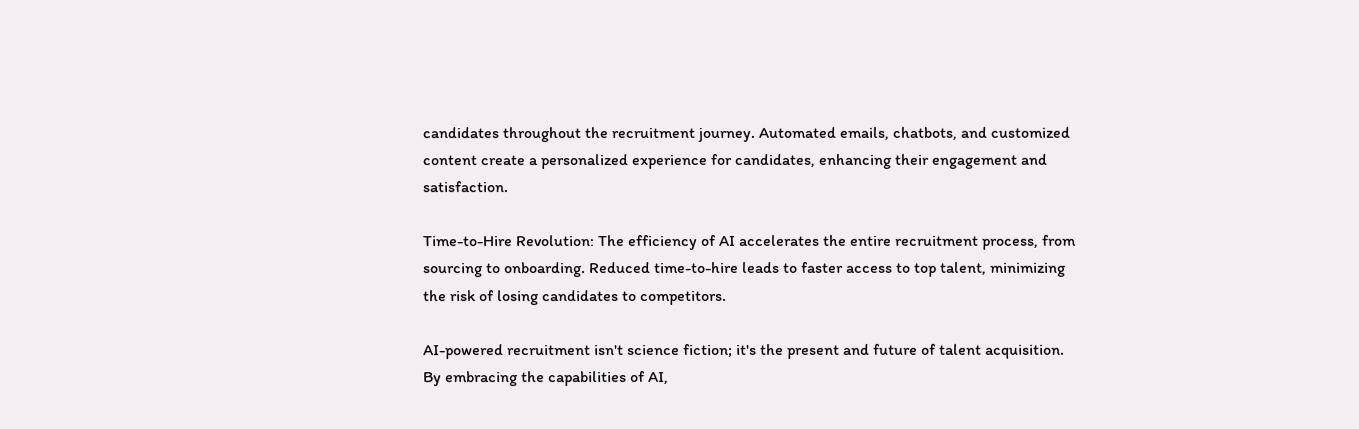candidates throughout the recruitment journey. Automated emails, chatbots, and customized content create a personalized experience for candidates, enhancing their engagement and satisfaction.

Time-to-Hire Revolution: The efficiency of AI accelerates the entire recruitment process, from sourcing to onboarding. Reduced time-to-hire leads to faster access to top talent, minimizing the risk of losing candidates to competitors.

AI-powered recruitment isn't science fiction; it's the present and future of talent acquisition. By embracing the capabilities of AI,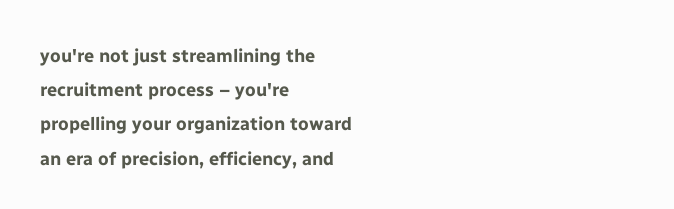you're not just streamlining the recruitment process – you're propelling your organization toward an era of precision, efficiency, and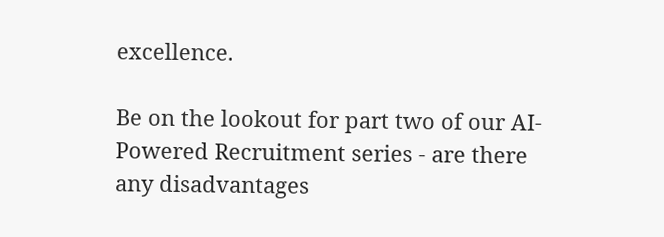excellence.

Be on the lookout for part two of our AI-Powered Recruitment series - are there any disadvantages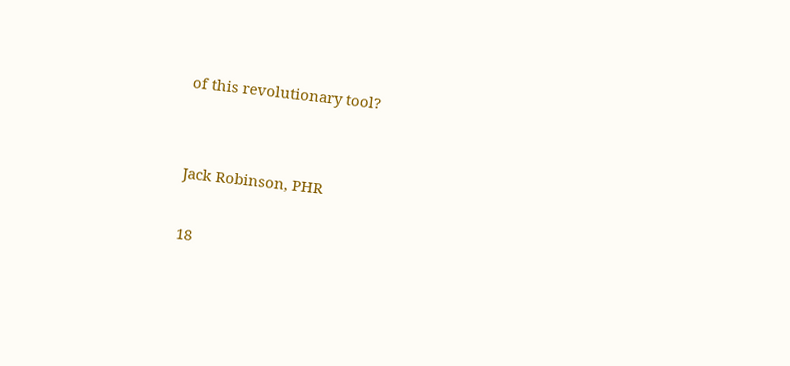of this revolutionary tool?


Jack Robinson, PHR

18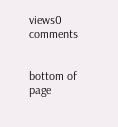views0 comments


bottom of page